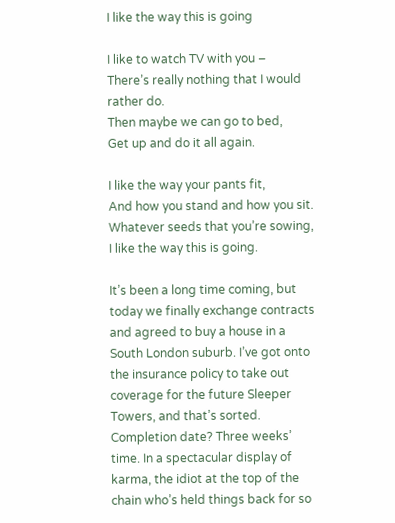I like the way this is going

I like to watch TV with you –
There’s really nothing that I would rather do.
Then maybe we can go to bed,
Get up and do it all again.

I like the way your pants fit,
And how you stand and how you sit.
Whatever seeds that you’re sowing,
I like the way this is going.

It’s been a long time coming, but today we finally exchange contracts and agreed to buy a house in a South London suburb. I’ve got onto the insurance policy to take out coverage for the future Sleeper Towers, and that’s sorted. Completion date? Three weeks’ time. In a spectacular display of karma, the idiot at the top of the chain who’s held things back for so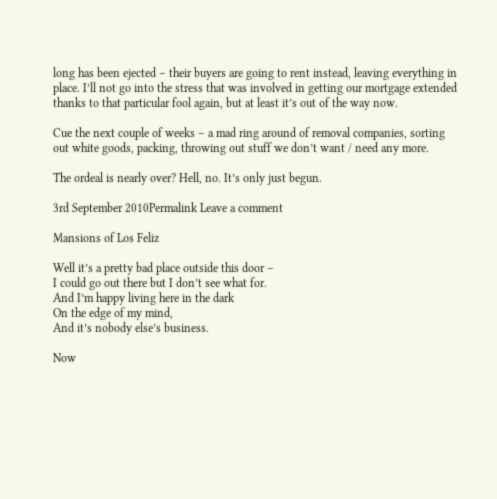long has been ejected – their buyers are going to rent instead, leaving everything in place. I’ll not go into the stress that was involved in getting our mortgage extended thanks to that particular fool again, but at least it’s out of the way now.

Cue the next couple of weeks – a mad ring around of removal companies, sorting out white goods, packing, throwing out stuff we don’t want / need any more.

The ordeal is nearly over? Hell, no. It’s only just begun.

3rd September 2010Permalink Leave a comment

Mansions of Los Feliz

Well it’s a pretty bad place outside this door –
I could go out there but I don’t see what for.
And I’m happy living here in the dark
On the edge of my mind,
And it’s nobody else’s business.

Now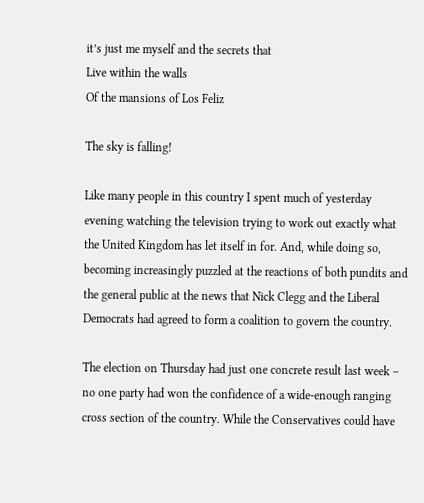it’s just me myself and the secrets that
Live within the walls
Of the mansions of Los Feliz

The sky is falling!

Like many people in this country I spent much of yesterday evening watching the television trying to work out exactly what the United Kingdom has let itself in for. And, while doing so, becoming increasingly puzzled at the reactions of both pundits and the general public at the news that Nick Clegg and the Liberal Democrats had agreed to form a coalition to govern the country.

The election on Thursday had just one concrete result last week – no one party had won the confidence of a wide-enough ranging cross section of the country. While the Conservatives could have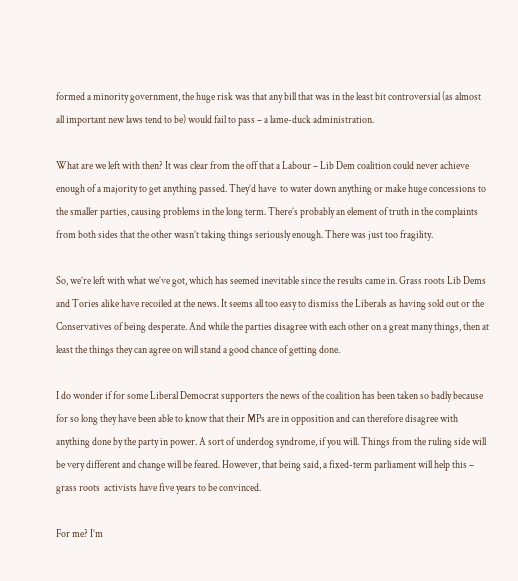formed a minority government, the huge risk was that any bill that was in the least bit controversial (as almost all important new laws tend to be) would fail to pass – a lame-duck administration.

What are we left with then? It was clear from the off that a Labour – Lib Dem coalition could never achieve enough of a majority to get anything passed. They’d have  to water down anything or make huge concessions to the smaller parties, causing problems in the long term. There’s probably an element of truth in the complaints from both sides that the other wasn’t taking things seriously enough. There was just too fragility.

So, we’re left with what we’ve got, which has seemed inevitable since the results came in. Grass roots Lib Dems and Tories alike have recoiled at the news. It seems all too easy to dismiss the Liberals as having sold out or the Conservatives of being desperate. And while the parties disagree with each other on a great many things, then at least the things they can agree on will stand a good chance of getting done.

I do wonder if for some Liberal Democrat supporters the news of the coalition has been taken so badly because for so long they have been able to know that their MPs are in opposition and can therefore disagree with anything done by the party in power. A sort of underdog syndrome, if you will. Things from the ruling side will be very different and change will be feared. However, that being said, a fixed-term parliament will help this – grass roots  activists have five years to be convinced.

For me? I’m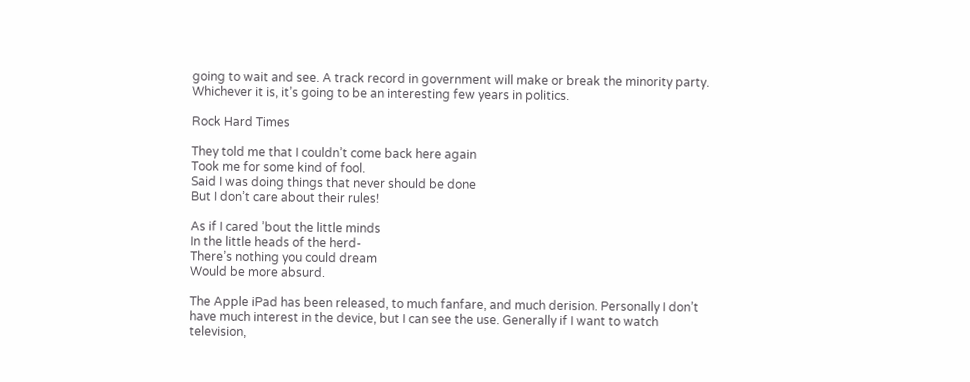going to wait and see. A track record in government will make or break the minority party. Whichever it is, it’s going to be an interesting few years in politics.

Rock Hard Times

They told me that I couldn’t come back here again
Took me for some kind of fool.
Said I was doing things that never should be done
But I don’t care about their rules!

As if I cared ’bout the little minds
In the little heads of the herd-
There’s nothing you could dream
Would be more absurd.

The Apple iPad has been released, to much fanfare, and much derision. Personally I don’t have much interest in the device, but I can see the use. Generally if I want to watch television,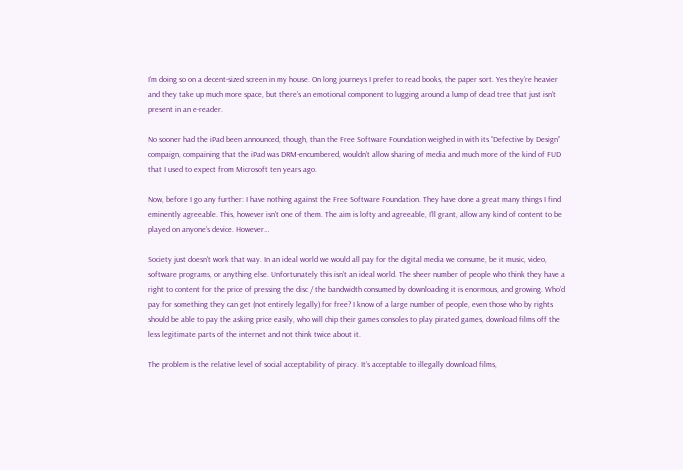I’m doing so on a decent-sized screen in my house. On long journeys I prefer to read books, the paper sort. Yes they’re heavier and they take up much more space, but there’s an emotional component to lugging around a lump of dead tree that just isn’t present in an e-reader.

No sooner had the iPad been announced, though, than the Free Software Foundation weighed in with its “Defective by Design” compaign, compaining that the iPad was DRM-encumbered, wouldn’t allow sharing of media and much more of the kind of FUD that I used to expect from Microsoft ten years ago.

Now, before I go any further: I have nothing against the Free Software Foundation. They have done a great many things I find eminently agreeable. This, however isn’t one of them. The aim is lofty and agreeable, I’ll grant, allow any kind of content to be played on anyone’s device. However…

Society just doesn’t work that way. In an ideal world we would all pay for the digital media we consume, be it music, video, software programs, or anything else. Unfortunately this isn’t an ideal world. The sheer number of people who think they have a right to content for the price of pressing the disc / the bandwidth consumed by downloading it is enormous, and growing. Who’d pay for something they can get (not entirely legally) for free? I know of a large number of people, even those who by rights should be able to pay the asking price easily, who will chip their games consoles to play pirated games, download films off the less legitimate parts of the internet and not think twice about it.

The problem is the relative level of social acceptability of piracy. It’s acceptable to illegally download films,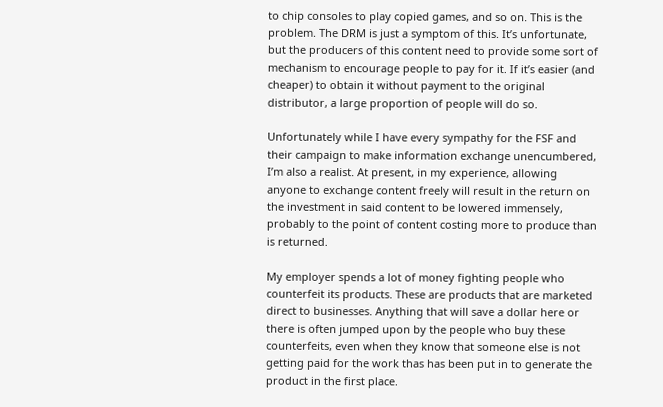to chip consoles to play copied games, and so on. This is the problem. The DRM is just a symptom of this. It’s unfortunate, but the producers of this content need to provide some sort of mechanism to encourage people to pay for it. If it’s easier (and cheaper) to obtain it without payment to the original distributor, a large proportion of people will do so.

Unfortunately while I have every sympathy for the FSF and their campaign to make information exchange unencumbered, I’m also a realist. At present, in my experience, allowing anyone to exchange content freely will result in the return on the investment in said content to be lowered immensely, probably to the point of content costing more to produce than is returned.

My employer spends a lot of money fighting people who counterfeit its products. These are products that are marketed direct to businesses. Anything that will save a dollar here or there is often jumped upon by the people who buy these counterfeits, even when they know that someone else is not getting paid for the work thas has been put in to generate the product in the first place.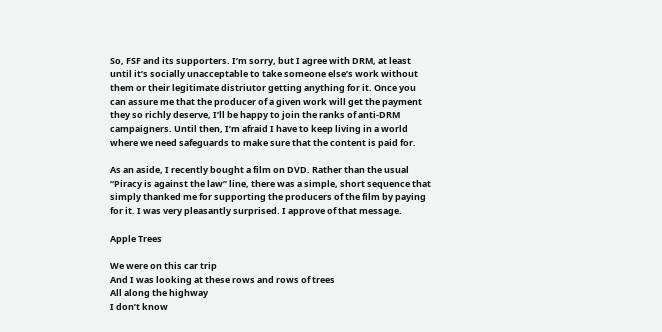So, FSF and its supporters. I’m sorry, but I agree with DRM, at least until it’s socially unacceptable to take someone else’s work without them or their legitimate distriutor getting anything for it. Once you can assure me that the producer of a given work will get the payment they so richly deserve, I’ll be happy to join the ranks of anti-DRM campaigners. Until then, I’m afraid I have to keep living in a world where we need safeguards to make sure that the content is paid for.

As an aside, I recently bought a film on DVD. Rather than the usual “Piracy is against the law” line, there was a simple, short sequence that simply thanked me for supporting the producers of the film by paying for it. I was very pleasantly surprised. I approve of that message.

Apple Trees

We were on this car trip
And I was looking at these rows and rows of trees
All along the highway
I don’t know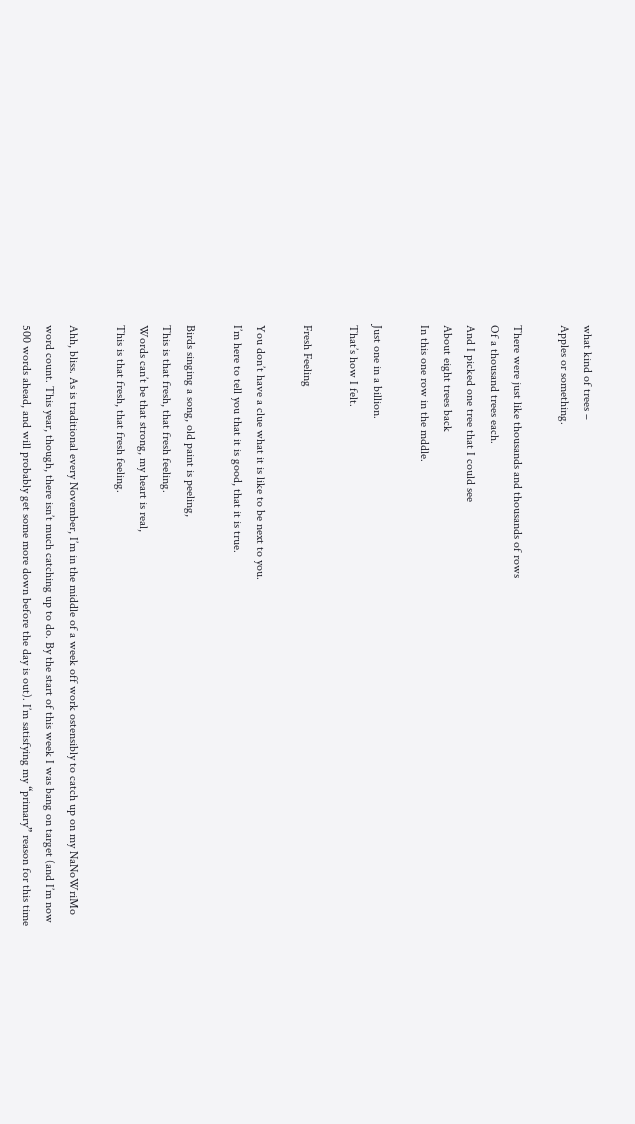what kind of trees –
Apples or something.

There were just like thousands and thousands of rows
Of a thousand trees each.
And I picked one tree that I could see
About eight trees back
In this one row in the mddle.

Just one in a billion.
That’s how I felt.

Fresh Feeling

You don’t have a clue what it is like to be next to you.
I’m here to tell you that it is good, that it is true.

Birds singing a song, old paint is peeling,
This is that fresh, that fresh feeling.
Words can’t be that strong, my heart is real,
This is that fresh, that fresh feeling.

Ahh, bliss. As is traditional every November, I’m in the middle of a week off work ostensibly to catch up on my NaNoWriMo word count. This year, though, there isn’t much catching up to do. By the start of this week I was bang on target (and I’m now 500 words ahead, and will probably get some more down before the day is out). I’m satisfying my “primary” reason for this time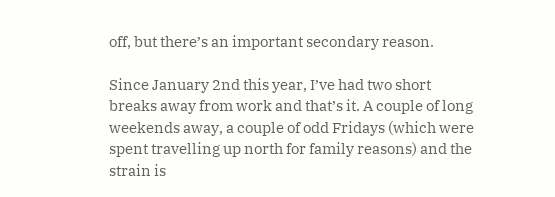off, but there’s an important secondary reason.

Since January 2nd this year, I’ve had two short breaks away from work and that’s it. A couple of long weekends away, a couple of odd Fridays (which were spent travelling up north for family reasons) and the strain is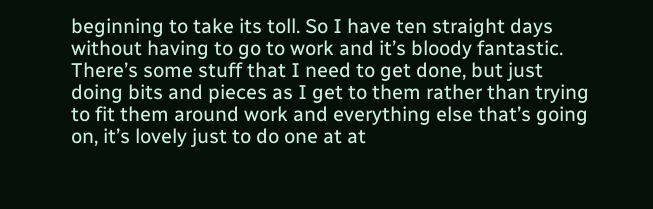beginning to take its toll. So I have ten straight days without having to go to work and it’s bloody fantastic. There’s some stuff that I need to get done, but just doing bits and pieces as I get to them rather than trying to fit them around work and everything else that’s going on, it’s lovely just to do one at at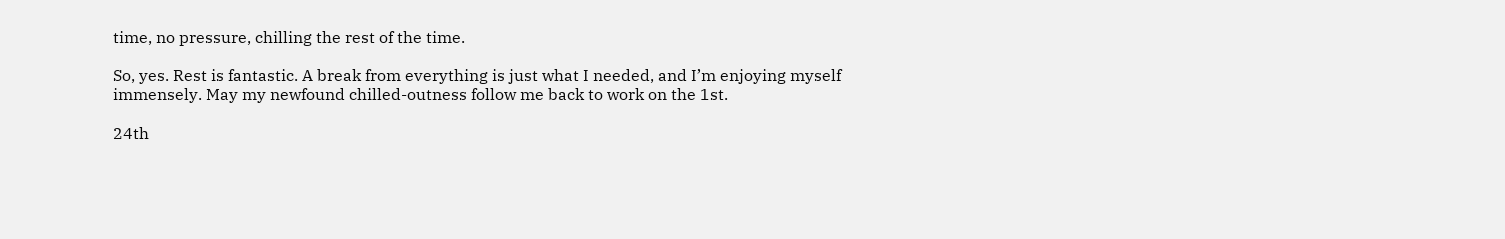time, no pressure, chilling the rest of the time.

So, yes. Rest is fantastic. A break from everything is just what I needed, and I’m enjoying myself immensely. May my newfound chilled-outness follow me back to work on the 1st.

24th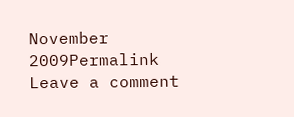November 2009Permalink Leave a comment